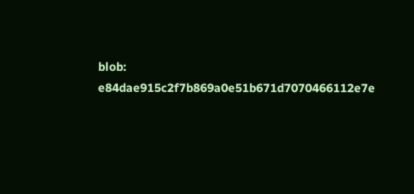blob: e84dae915c2f7b869a0e51b671d7070466112e7e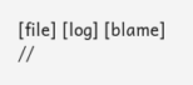[file] [log] [blame]
//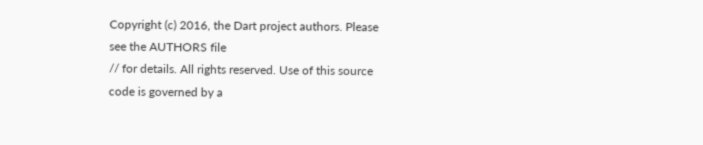Copyright (c) 2016, the Dart project authors. Please see the AUTHORS file
// for details. All rights reserved. Use of this source code is governed by a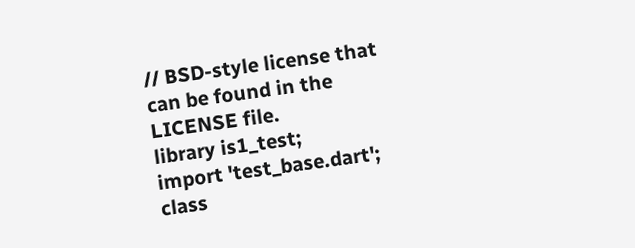// BSD-style license that can be found in the LICENSE file.
library is1_test;
import 'test_base.dart';
class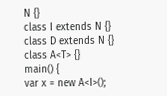N {}
class I extends N {}
class D extends N {}
class A<T> {}
main() {
var x = new A<I>();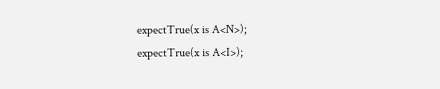expectTrue(x is A<N>);
expectTrue(x is A<I>);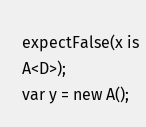expectFalse(x is A<D>);
var y = new A();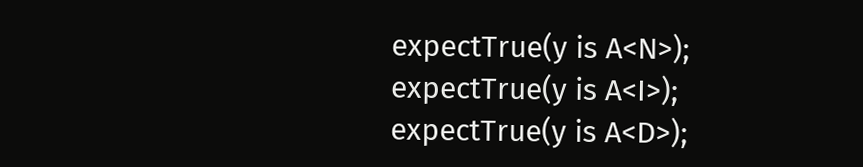expectTrue(y is A<N>);
expectTrue(y is A<I>);
expectTrue(y is A<D>);